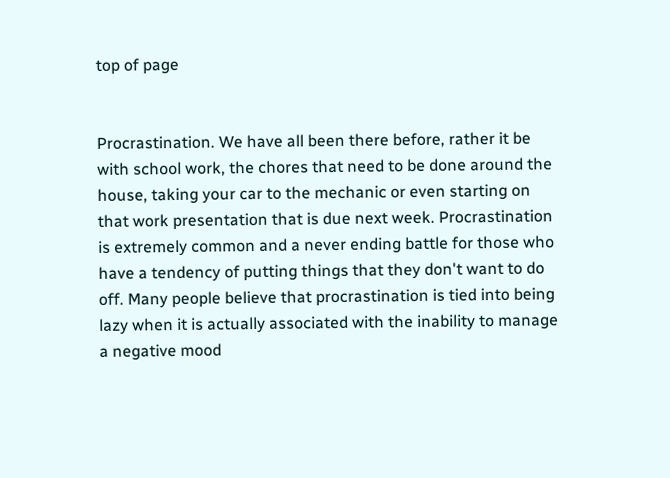top of page


Procrastination. We have all been there before, rather it be with school work, the chores that need to be done around the house, taking your car to the mechanic or even starting on that work presentation that is due next week. Procrastination is extremely common and a never ending battle for those who have a tendency of putting things that they don't want to do off. Many people believe that procrastination is tied into being lazy when it is actually associated with the inability to manage a negative mood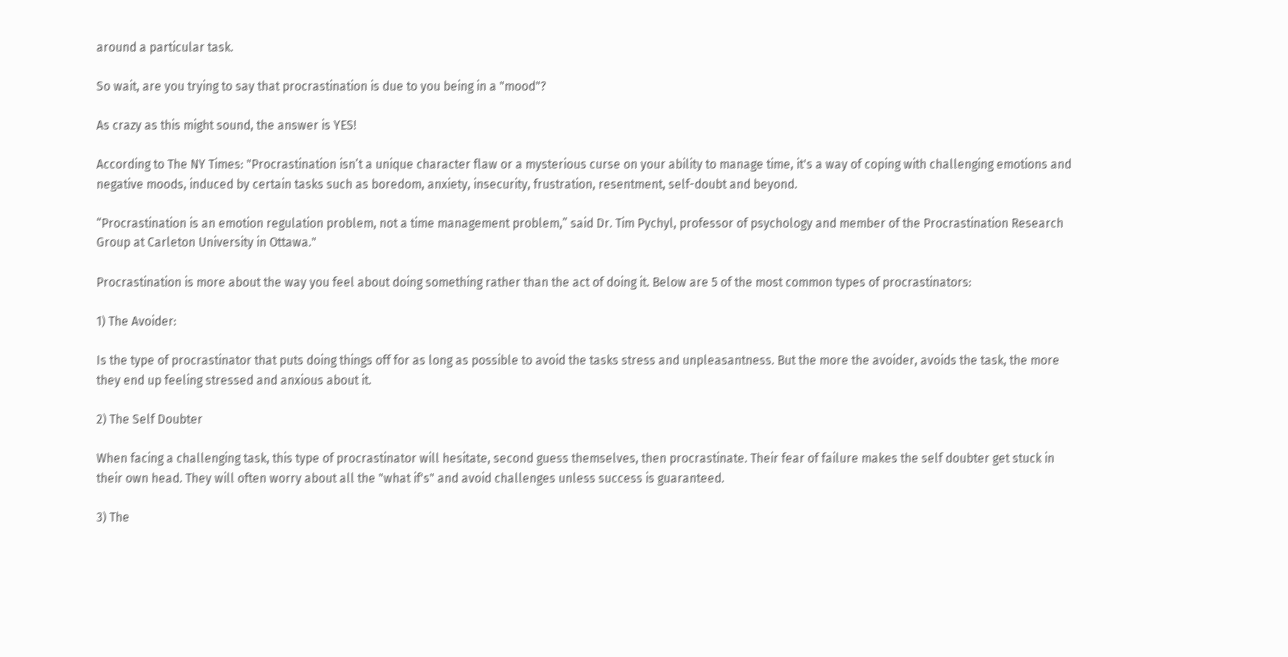around a particular task.

So wait, are you trying to say that procrastination is due to you being in a "mood"?

As crazy as this might sound, the answer is YES!

According to The NY Times: "Procrastination isn’t a unique character flaw or a mysterious curse on your ability to manage time, it's a way of coping with challenging emotions and negative moods, induced by certain tasks such as boredom, anxiety, insecurity, frustration, resentment, self-doubt and beyond.

“Procrastination is an emotion regulation problem, not a time management problem,” said Dr. Tim Pychyl, professor of psychology and member of the Procrastination Research Group at Carleton University in Ottawa."

Procrastination is more about the way you feel about doing something rather than the act of doing it. Below are 5 of the most common types of procrastinators:

1) The Avoider:

Is the type of procrastinator that puts doing things off for as long as possible to avoid the tasks stress and unpleasantness. But the more the avoider, avoids the task, the more they end up feeling stressed and anxious about it.

2) The Self Doubter

When facing a challenging task, this type of procrastinator will hesitate, second guess themselves, then procrastinate. Their fear of failure makes the self doubter get stuck in their own head. They will often worry about all the "what if's" and avoid challenges unless success is guaranteed.

3) The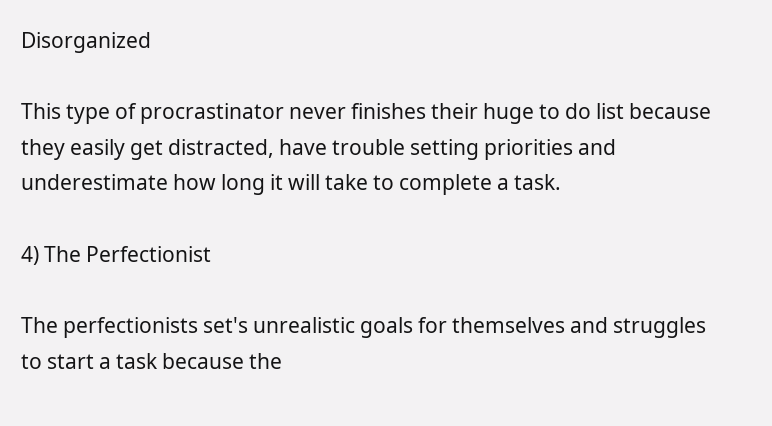Disorganized

This type of procrastinator never finishes their huge to do list because they easily get distracted, have trouble setting priorities and underestimate how long it will take to complete a task.

4) The Perfectionist

The perfectionists set's unrealistic goals for themselves and struggles to start a task because the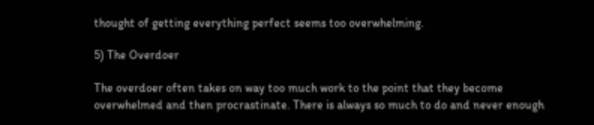thought of getting everything perfect seems too overwhelming.

5) The Overdoer

The overdoer often takes on way too much work to the point that they become overwhelmed and then procrastinate. There is always so much to do and never enough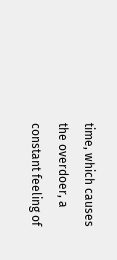time, which causes the overdoer, a constant feeling of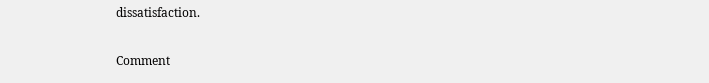dissatisfaction.

Comment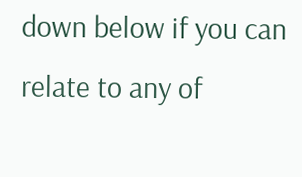down below if you can relate to any of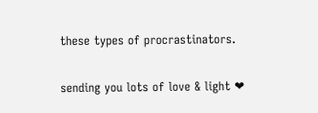these types of procrastinators.

sending you lots of love & light ❤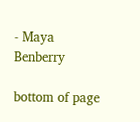- Maya Benberry

bottom of page